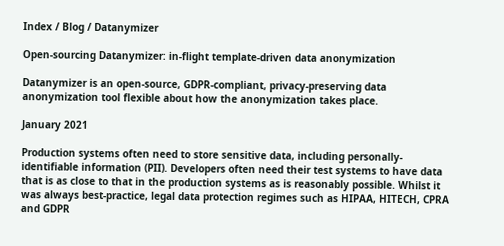Index / Blog / Datanymizer

Open-sourcing Datanymizer: in-flight template-driven data anonymization

Datanymizer is an open-source, GDPR-compliant, privacy-preserving data anonymization tool flexible about how the anonymization takes place.

January 2021

Production systems often need to store sensitive data, including personally-identifiable information (PII). Developers often need their test systems to have data that is as close to that in the production systems as is reasonably possible. Whilst it was always best-practice, legal data protection regimes such as HIPAA, HITECH, CPRA and GDPR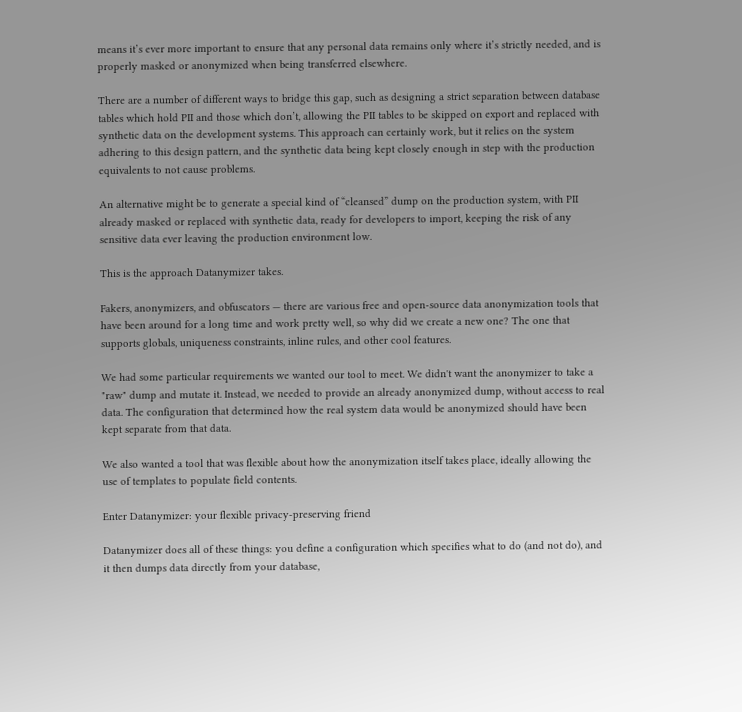means it’s ever more important to ensure that any personal data remains only where it’s strictly needed, and is properly masked or anonymized when being transferred elsewhere.

There are a number of different ways to bridge this gap, such as designing a strict separation between database tables which hold PII and those which don’t, allowing the PII tables to be skipped on export and replaced with synthetic data on the development systems. This approach can certainly work, but it relies on the system adhering to this design pattern, and the synthetic data being kept closely enough in step with the production equivalents to not cause problems.

An alternative might be to generate a special kind of “cleansed” dump on the production system, with PII already masked or replaced with synthetic data, ready for developers to import, keeping the risk of any sensitive data ever leaving the production environment low.

This is the approach Datanymizer takes.

Fakers, anonymizers, and obfuscators — there are various free and open-source data anonymization tools that have been around for a long time and work pretty well, so why did we create a new one? The one that supports globals, uniqueness constraints, inline rules, and other cool features.

We had some particular requirements we wanted our tool to meet. We didn't want the anonymizer to take a "raw" dump and mutate it. Instead, we needed to provide an already anonymized dump, without access to real data. The configuration that determined how the real system data would be anonymized should have been kept separate from that data.

We also wanted a tool that was flexible about how the anonymization itself takes place, ideally allowing the use of templates to populate field contents.

Enter Datanymizer: your flexible privacy-preserving friend

Datanymizer does all of these things: you define a configuration which specifies what to do (and not do), and it then dumps data directly from your database,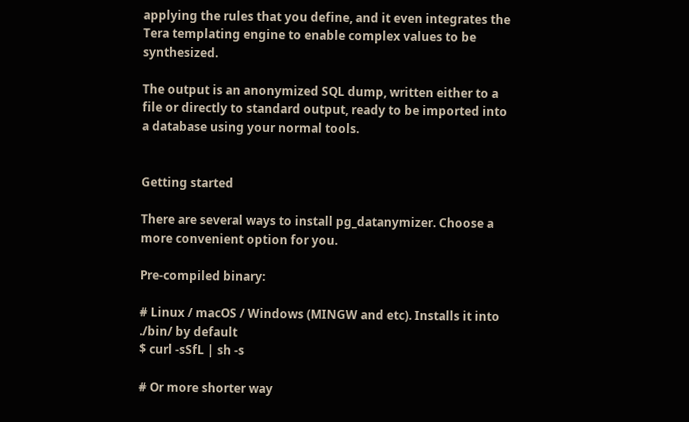applying the rules that you define, and it even integrates the Tera templating engine to enable complex values to be synthesized.

The output is an anonymized SQL dump, written either to a file or directly to standard output, ready to be imported into a database using your normal tools.


Getting started

There are several ways to install pg_datanymizer. Choose a more convenient option for you.

Pre-compiled binary:

# Linux / macOS / Windows (MINGW and etc). Installs it into ./bin/ by default
$ curl -sSfL | sh -s

# Or more shorter way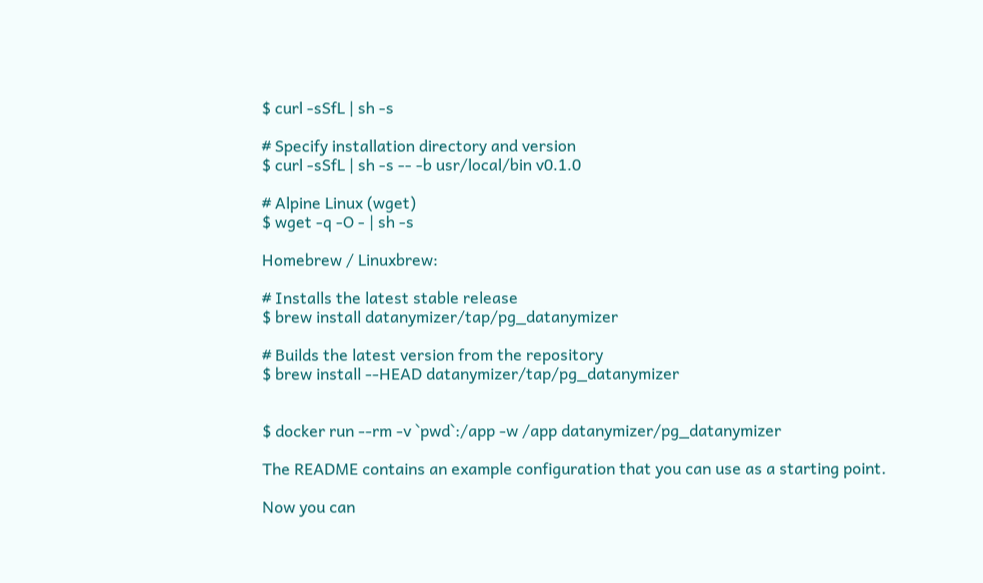$ curl -sSfL | sh -s

# Specify installation directory and version
$ curl -sSfL | sh -s -- -b usr/local/bin v0.1.0

# Alpine Linux (wget)
$ wget -q -O - | sh -s

Homebrew / Linuxbrew:

# Installs the latest stable release
$ brew install datanymizer/tap/pg_datanymizer

# Builds the latest version from the repository
$ brew install --HEAD datanymizer/tap/pg_datanymizer


$ docker run --rm -v `pwd`:/app -w /app datanymizer/pg_datanymizer

The README contains an example configuration that you can use as a starting point.

Now you can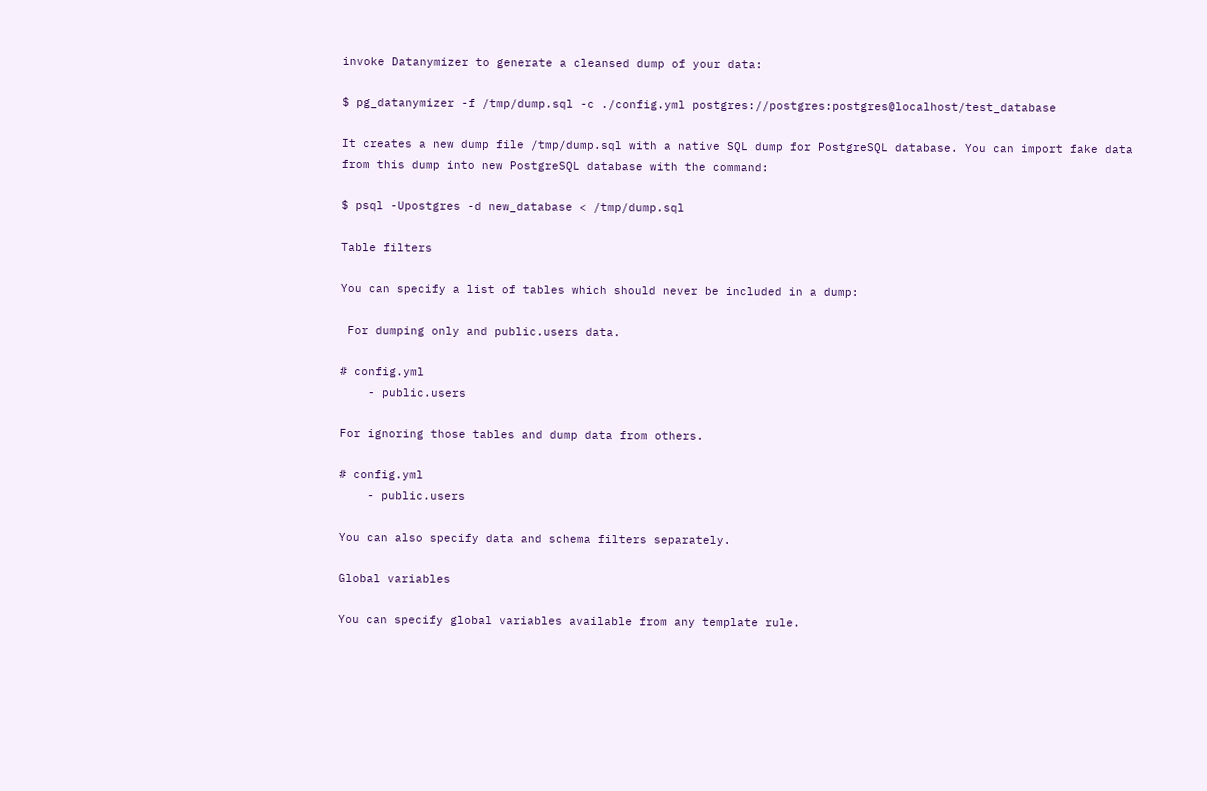invoke Datanymizer to generate a cleansed dump of your data:

$ pg_datanymizer -f /tmp/dump.sql -c ./config.yml postgres://postgres:postgres@localhost/test_database

It creates a new dump file /tmp/dump.sql with a native SQL dump for PostgreSQL database. You can import fake data from this dump into new PostgreSQL database with the command:

$ psql -Upostgres -d new_database < /tmp/dump.sql

Table filters

You can specify a list of tables which should never be included in a dump:

 For dumping only and public.users data.

# config.yml
    - public.users

For ignoring those tables and dump data from others.

# config.yml
    - public.users

You can also specify data and schema filters separately.

Global variables

You can specify global variables available from any template rule.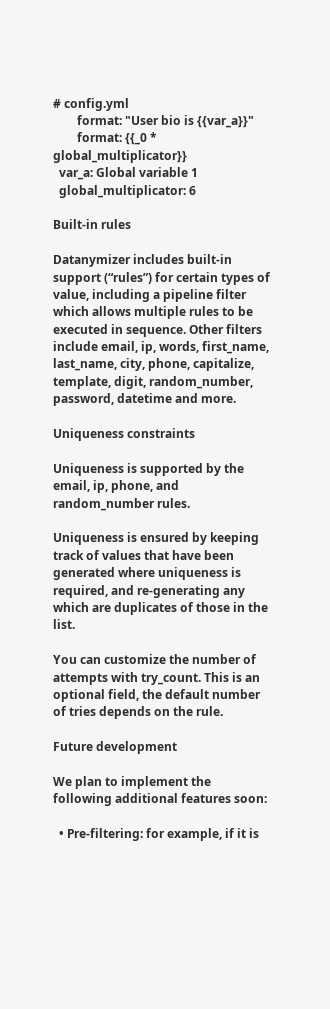# config.yml
        format: "User bio is {{var_a}}"
        format: {{_0 * global_multiplicator}}
  var_a: Global variable 1
  global_multiplicator: 6

Built-in rules

Datanymizer includes built-in support (“rules”) for certain types of value, including a pipeline filter which allows multiple rules to be executed in sequence. Other filters include email, ip, words, first_name, last_name, city, phone, capitalize, template, digit, random_number, password, datetime and more.

Uniqueness constraints

Uniqueness is supported by the email, ip, phone, and random_number rules.

Uniqueness is ensured by keeping track of values that have been generated where uniqueness is required, and re-generating any which are duplicates of those in the list.

You can customize the number of attempts with try_count. This is an optional field, the default number of tries depends on the rule.

Future development

We plan to implement the following additional features soon:

  • Pre-filtering: for example, if it is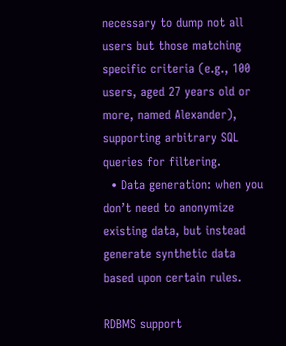necessary to dump not all users but those matching specific criteria (e.g., 100 users, aged 27 years old or more, named Alexander), supporting arbitrary SQL queries for filtering.
  • Data generation: when you don’t need to anonymize existing data, but instead generate synthetic data based upon certain rules.

RDBMS support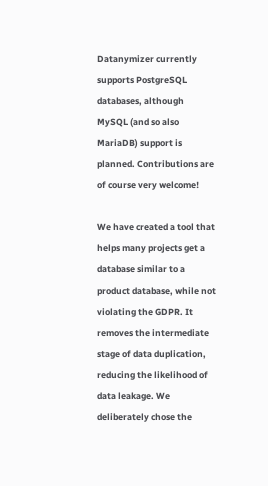Datanymizer currently supports PostgreSQL databases, although MySQL (and so also MariaDB) support is planned. Contributions are of course very welcome!

We have created a tool that helps many projects get a database similar to a product database, while not violating the GDPR. It removes the intermediate stage of data duplication, reducing the likelihood of data leakage. We deliberately chose the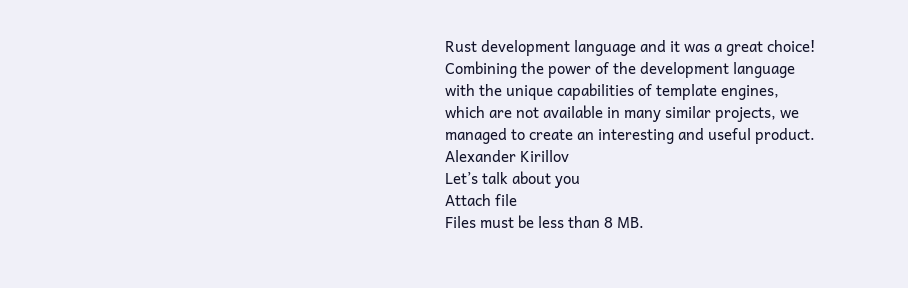Rust development language and it was a great choice! Combining the power of the development language with the unique capabilities of template engines, which are not available in many similar projects, we managed to create an interesting and useful product.
Alexander Kirillov
Let’s talk about you
Attach file
Files must be less than 8 MB.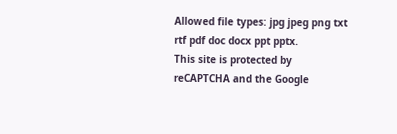Allowed file types: jpg jpeg png txt rtf pdf doc docx ppt pptx.
This site is protected by reCAPTCHA and the Google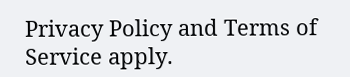Privacy Policy and Terms of Service apply.